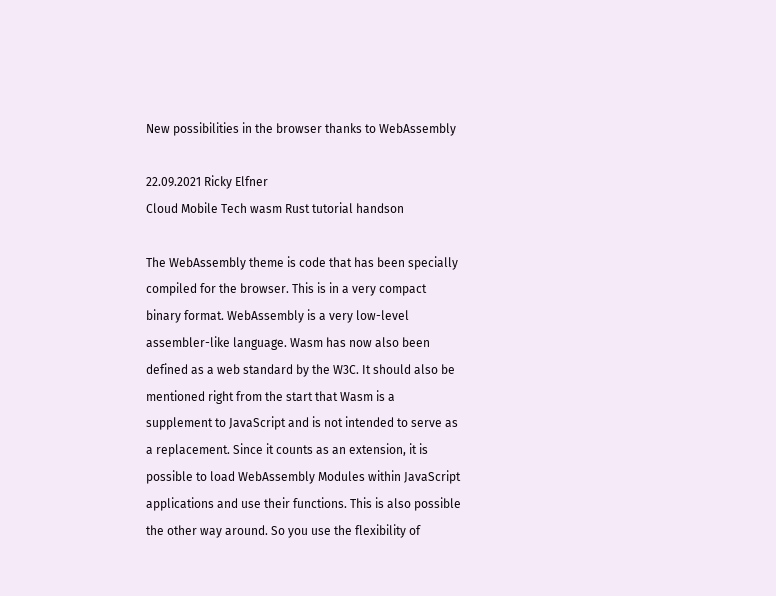New possibilities in the browser thanks to WebAssembly

22.09.2021 Ricky Elfner
Cloud Mobile Tech wasm Rust tutorial handson

The WebAssembly theme is code that has been specially compiled for the browser. This is in a very compact binary format. WebAssembly is a very low-level assembler-like language. Wasm has now also been defined as a web standard by the W3C. It should also be mentioned right from the start that Wasm is a supplement to JavaScript and is not intended to serve as a replacement. Since it counts as an extension, it is possible to load WebAssembly Modules within JavaScript applications and use their functions. This is also possible the other way around. So you use the flexibility of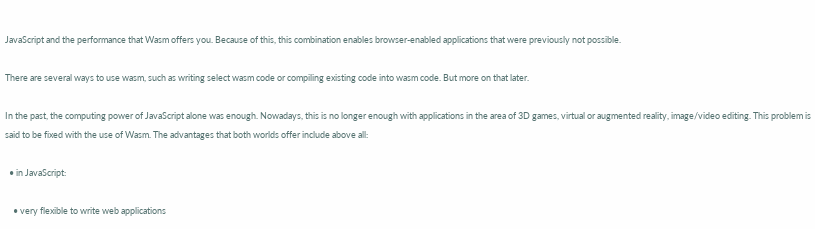JavaScript and the performance that Wasm offers you. Because of this, this combination enables browser-enabled applications that were previously not possible.

There are several ways to use wasm, such as writing select wasm code or compiling existing code into wasm code. But more on that later.

In the past, the computing power of JavaScript alone was enough. Nowadays, this is no longer enough with applications in the area of 3D games, virtual or augmented reality, image/video editing. This problem is said to be fixed with the use of Wasm. The advantages that both worlds offer include above all:

  • in JavaScript:

    • very flexible to write web applications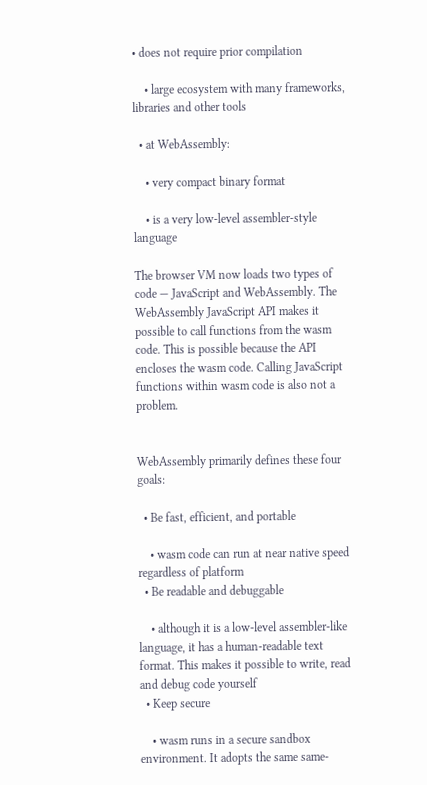• does not require prior compilation

    • large ecosystem with many frameworks, libraries and other tools

  • at WebAssembly:

    • very compact binary format

    • is a very low-level assembler-style language

The browser VM now loads two types of code — JavaScript and WebAssembly. The WebAssembly JavaScript API makes it possible to call functions from the wasm code. This is possible because the API encloses the wasm code. Calling JavaScript functions within wasm code is also not a problem.


WebAssembly primarily defines these four goals:

  • Be fast, efficient, and portable

    • wasm code can run at near native speed regardless of platform
  • Be readable and debuggable

    • although it is a low-level assembler-like language, it has a human-readable text format. This makes it possible to write, read and debug code yourself
  • Keep secure

    • wasm runs in a secure sandbox environment. It adopts the same same-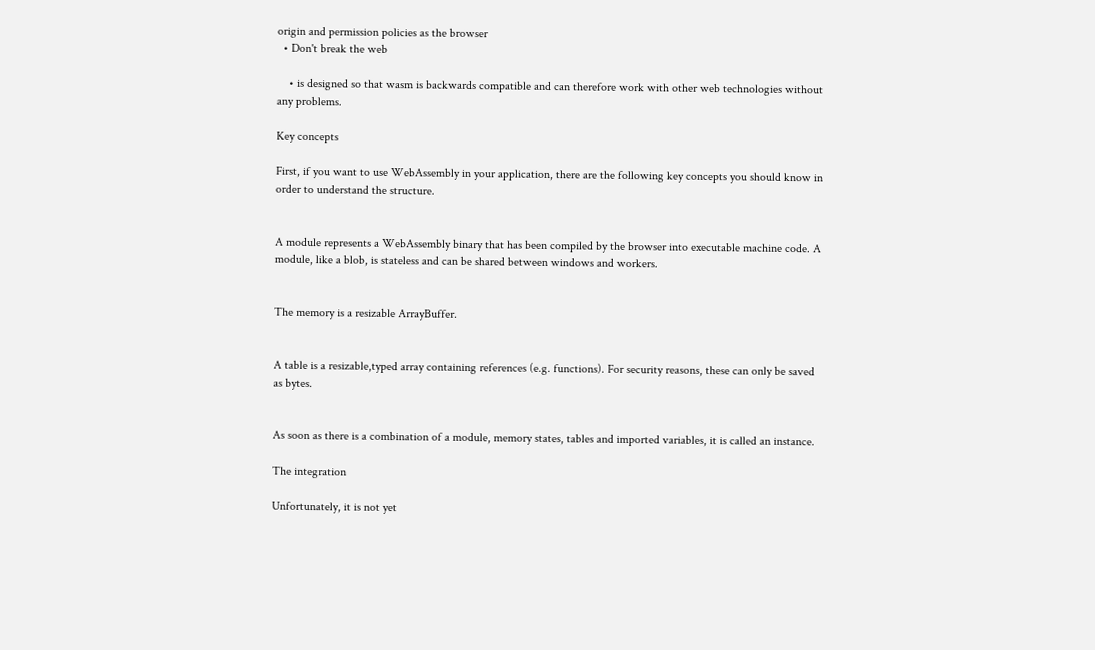origin and permission policies as the browser
  • Don't break the web

    • is designed so that wasm is backwards compatible and can therefore work with other web technologies without any problems.

Key concepts

First, if you want to use WebAssembly in your application, there are the following key concepts you should know in order to understand the structure.


A module represents a WebAssembly binary that has been compiled by the browser into executable machine code. A module, like a blob, is stateless and can be shared between windows and workers.


The memory is a resizable ArrayBuffer.


A table is a resizable,typed array containing references (e.g. functions). For security reasons, these can only be saved as bytes.


As soon as there is a combination of a module, memory states, tables and imported variables, it is called an instance.

The integration

Unfortunately, it is not yet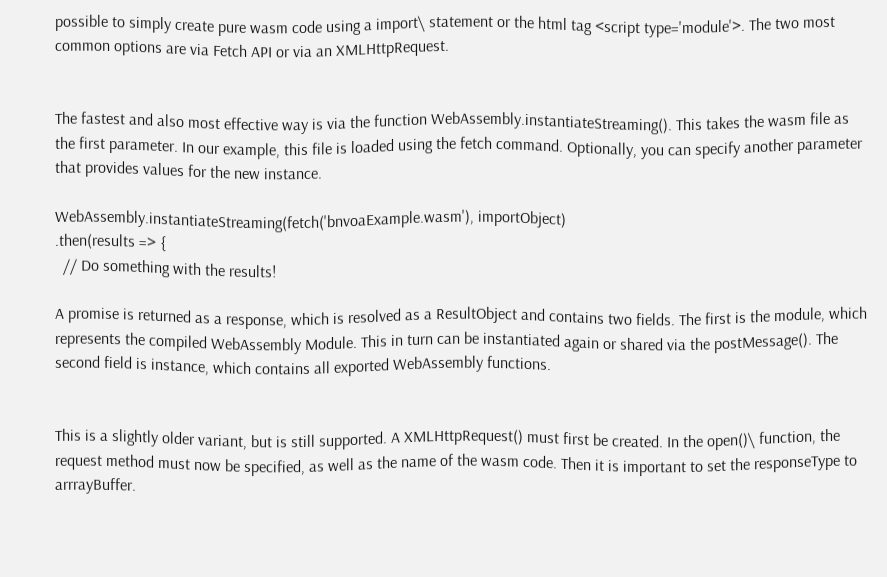possible to simply create pure wasm code using a import\ statement or the html tag <script type='module'>. The two most common options are via Fetch API or via an XMLHttpRequest.


The fastest and also most effective way is via the function WebAssembly.instantiateStreaming(). This takes the wasm file as the first parameter. In our example, this file is loaded using the fetch command. Optionally, you can specify another parameter that provides values for the new instance.

WebAssembly.instantiateStreaming(fetch('bnvoaExample.wasm'), importObject)
.then(results => {
  // Do something with the results!

A promise is returned as a response, which is resolved as a ResultObject and contains two fields. The first is the module, which represents the compiled WebAssembly Module. This in turn can be instantiated again or shared via the postMessage(). The second field is instance, which contains all exported WebAssembly functions.


This is a slightly older variant, but is still supported. A XMLHttpRequest() must first be created. In the open()\ function, the request method must now be specified, as well as the name of the wasm code. Then it is important to set the responseType to arrrayBuffer.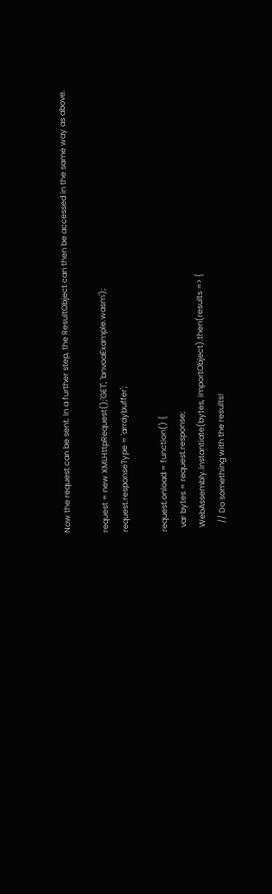Now the request can be sent. In a further step, the ResultObject can then be accessed in the same way as above.

request = new XMLHttpRequest();'GET', 'bnvoaExample.wasm');
request.responseType = 'arraybuffer';

request.onload = function() {
  var bytes = request.response;
  WebAssembly.instantiate(bytes, importObject).then(results => {
    // Do something with the results!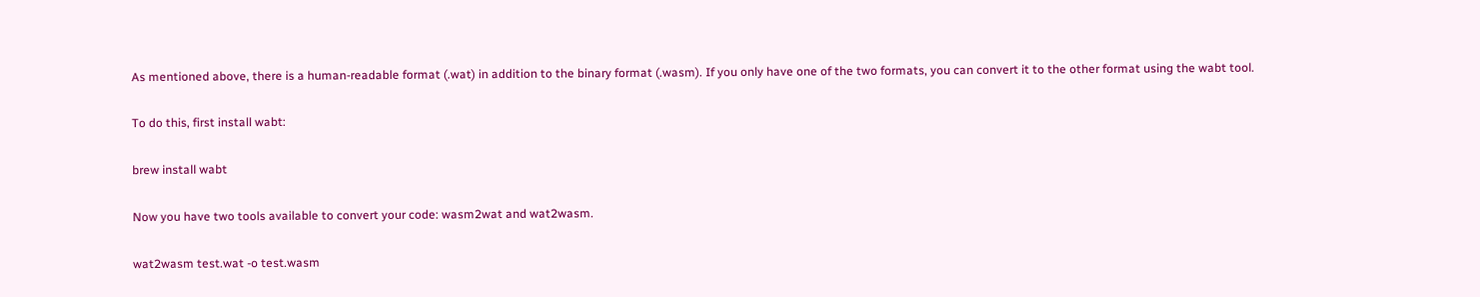As mentioned above, there is a human-readable format (.wat) in addition to the binary format (.wasm). If you only have one of the two formats, you can convert it to the other format using the wabt tool.

To do this, first install wabt:

brew install wabt

Now you have two tools available to convert your code: wasm2wat and wat2wasm.

wat2wasm test.wat -o test.wasm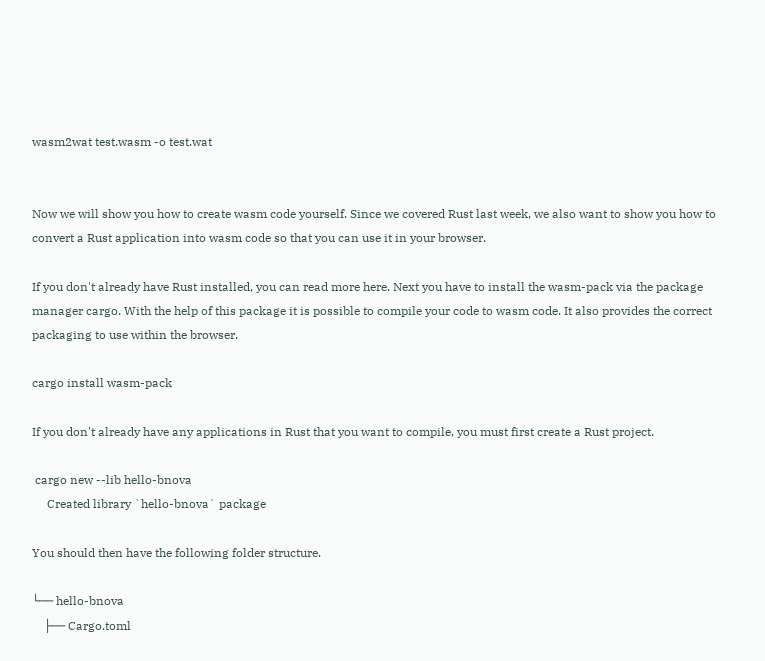wasm2wat test.wasm -o test.wat


Now we will show you how to create wasm code yourself. Since we covered Rust last week, we also want to show you how to convert a Rust application into wasm code so that you can use it in your browser.

If you don't already have Rust installed, you can read more here. Next you have to install the wasm-pack via the package manager cargo. With the help of this package it is possible to compile your code to wasm code. It also provides the correct packaging to use within the browser.

cargo install wasm-pack

If you don't already have any applications in Rust that you want to compile, you must first create a Rust project.

 cargo new --lib hello-bnova
     Created library `hello-bnova` package

You should then have the following folder structure.

└── hello-bnova
    ├── Cargo.toml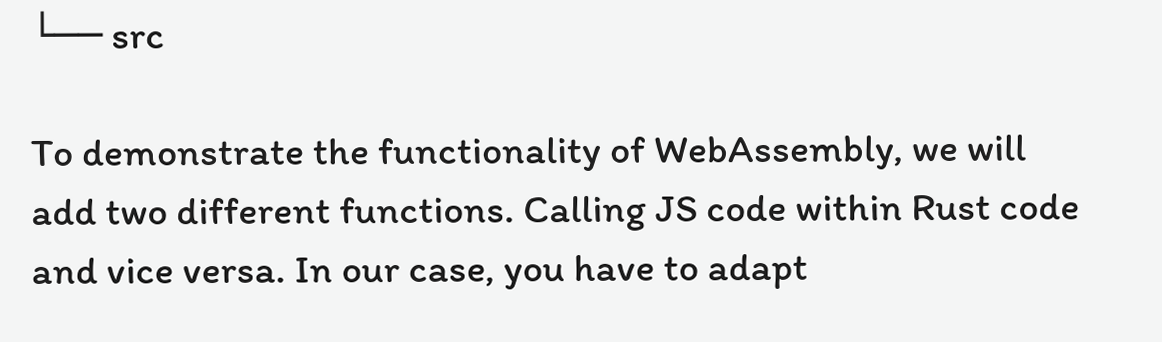└── src

To demonstrate the functionality of WebAssembly, we will add two different functions. Calling JS code within Rust code and vice versa. In our case, you have to adapt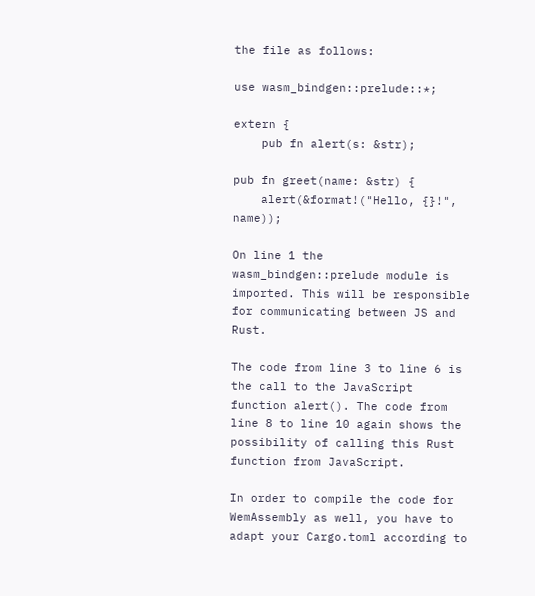the file as follows:

use wasm_bindgen::prelude::*;

extern {
    pub fn alert(s: &str);

pub fn greet(name: &str) {
    alert(&format!("Hello, {}!", name));

On line 1 the wasm_bindgen::prelude module is imported. This will be responsible for communicating between JS and Rust.

The code from line 3 to line 6 is the call to the JavaScript function alert(). The code from line 8 to line 10 again shows the possibility of calling this Rust function from JavaScript.

In order to compile the code for WemAssembly as well, you have to adapt your Cargo.toml according to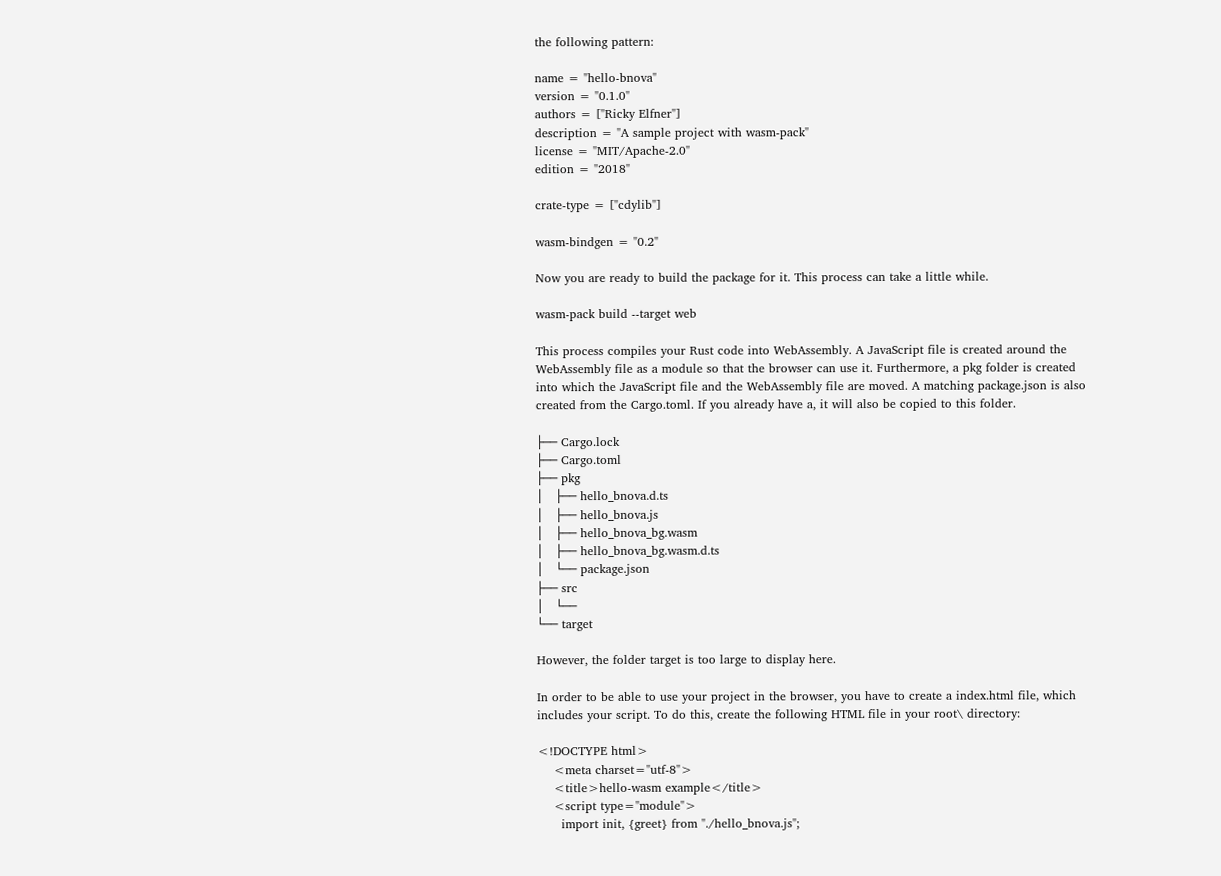the following pattern:

name = "hello-bnova"
version = "0.1.0"
authors = ["Ricky Elfner"]
description = "A sample project with wasm-pack"
license = "MIT/Apache-2.0"
edition = "2018"

crate-type = ["cdylib"]

wasm-bindgen = "0.2"

Now you are ready to build the package for it. This process can take a little while.

wasm-pack build --target web

This process compiles your Rust code into WebAssembly. A JavaScript file is created around the WebAssembly file as a module so that the browser can use it. Furthermore, a pkg folder is created into which the JavaScript file and the WebAssembly file are moved. A matching package.json is also created from the Cargo.toml. If you already have a, it will also be copied to this folder.

├── Cargo.lock
├── Cargo.toml
├── pkg
│   ├── hello_bnova.d.ts
│   ├── hello_bnova.js
│   ├── hello_bnova_bg.wasm
│   ├── hello_bnova_bg.wasm.d.ts
│   └── package.json
├── src
│   └──
└── target

However, the folder target is too large to display here.

In order to be able to use your project in the browser, you have to create a index.html file, which includes your script. To do this, create the following HTML file in your root\ directory:

<!DOCTYPE html>
    <meta charset="utf-8">
    <title>hello-wasm example</title>
    <script type="module">
      import init, {greet} from "./hello_bnova.js";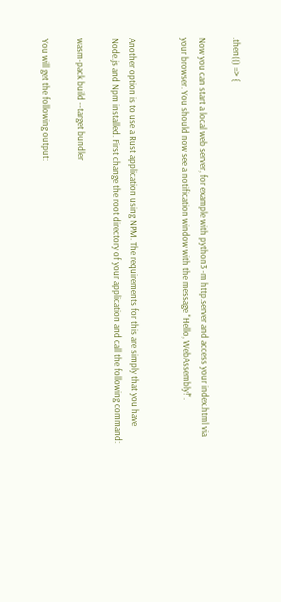.then(() => {

Now you can start a local web server, for example with python3 -m http.server and access your index.html via your browser. You should now see a notification window with the message "Hello, WebAssembly!".


Another option is to use a Rust application using NPM. The requirements for this are simply that you have Node.js and Npm installed. First change the root directory of your application and call the following command:

wasm-pack build --target bundler

You will get the following output: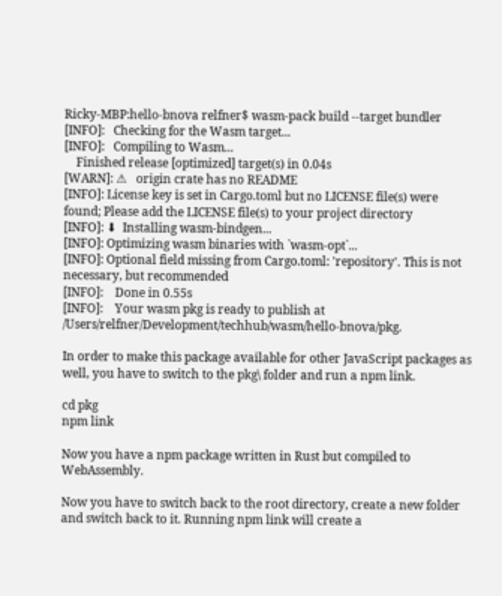Ricky-MBP:hello-bnova relfner$ wasm-pack build --target bundler
[INFO]:   Checking for the Wasm target...
[INFO]:   Compiling to Wasm...
    Finished release [optimized] target(s) in 0.04s
[WARN]: ⚠   origin crate has no README
[INFO]: License key is set in Cargo.toml but no LICENSE file(s) were found; Please add the LICENSE file(s) to your project directory
[INFO]: ⬇  Installing wasm-bindgen...
[INFO]: Optimizing wasm binaries with `wasm-opt`...
[INFO]: Optional field missing from Cargo.toml: 'repository'. This is not necessary, but recommended
[INFO]:    Done in 0.55s
[INFO]:    Your wasm pkg is ready to publish at /Users/relfner/Development/techhub/wasm/hello-bnova/pkg.

In order to make this package available for other JavaScript packages as well, you have to switch to the pkg\ folder and run a npm link.

cd pkg
npm link

Now you have a npm package written in Rust but compiled to WebAssembly.

Now you have to switch back to the root directory, create a new folder and switch back to it. Running npm link will create a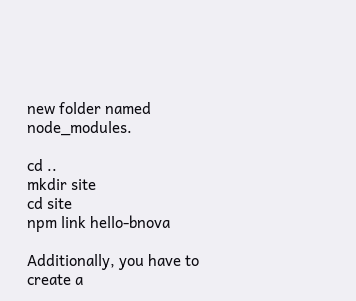new folder named node_modules.

cd ..
mkdir site
cd site
npm link hello-bnova

Additionally, you have to create a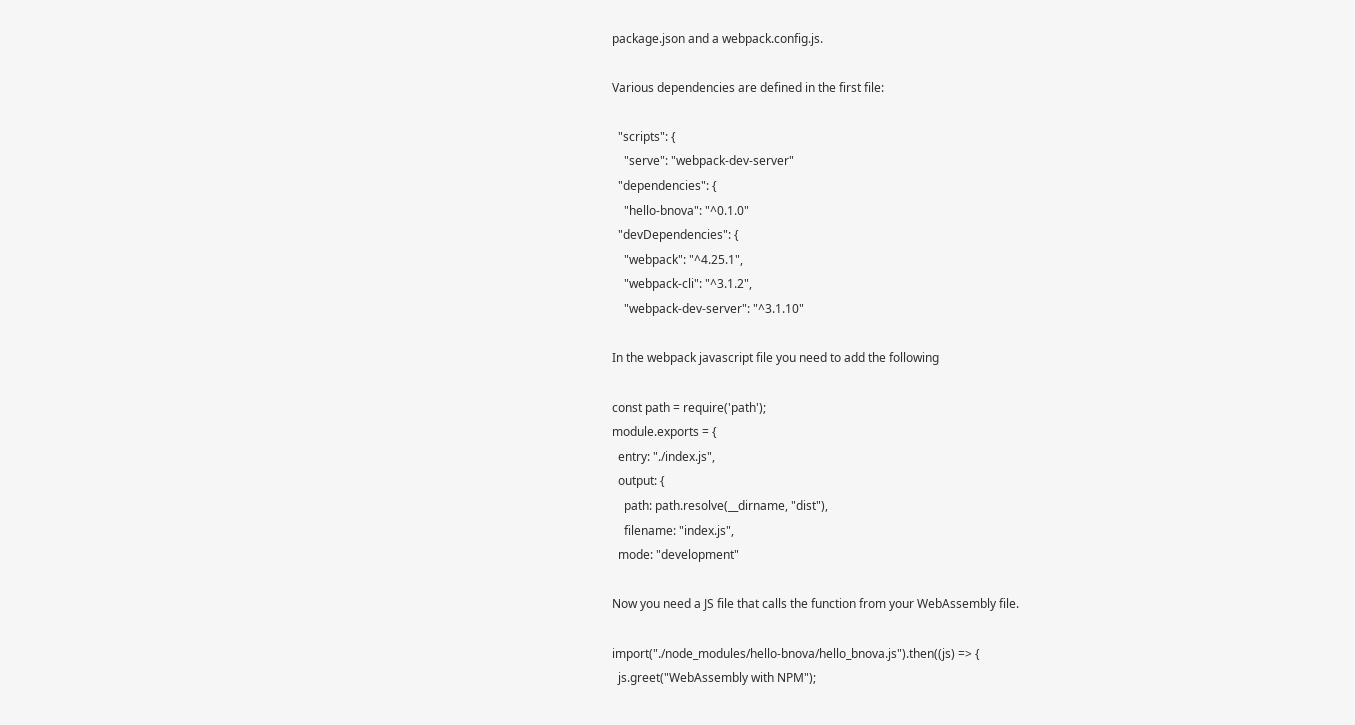package.json and a webpack.config.js.

Various dependencies are defined in the first file:

  "scripts": {
    "serve": "webpack-dev-server"
  "dependencies": {
    "hello-bnova": "^0.1.0"
  "devDependencies": {
    "webpack": "^4.25.1",
    "webpack-cli": "^3.1.2",
    "webpack-dev-server": "^3.1.10"

In the webpack javascript file you need to add the following

const path = require('path');
module.exports = {
  entry: "./index.js",
  output: {
    path: path.resolve(__dirname, "dist"),
    filename: "index.js",
  mode: "development"

Now you need a JS file that calls the function from your WebAssembly file.

import("./node_modules/hello-bnova/hello_bnova.js").then((js) => {
  js.greet("WebAssembly with NPM");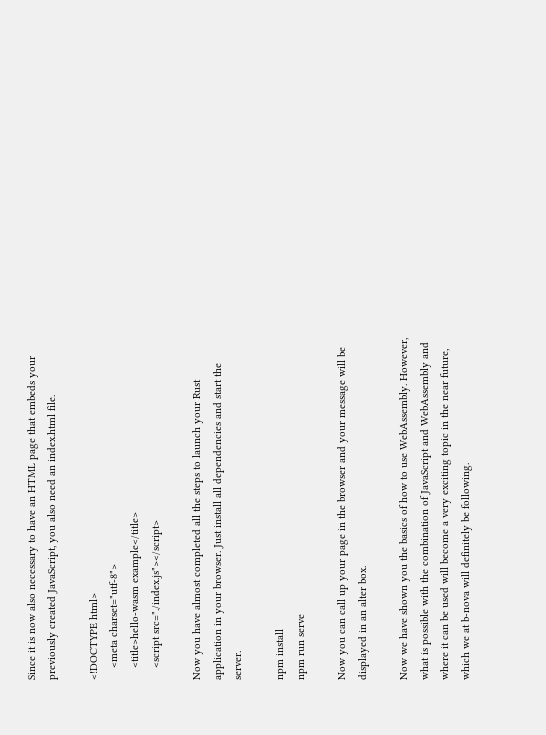Since it is now also necessary to have an HTML page that embeds your previously created JavaScript, you also need an index.html file.

<!DOCTYPE html>
    <meta charset="utf-8">
    <title>hello-wasm example</title>
    <script src="./index.js"></script>

Now you have almost completed all the steps to launch your Rust application in your browser. Just install all dependencies and start the server.

npm install
npm run serve

Now you can call up your page in the browser and your message will be displayed in an alter box.

Now we have shown you the basics of how to use WebAssembly. However, what is possible with the combination of JavaScript and WebAssembly and where it can be used will become a very exciting topic in the near future, which we at b-nova will definitely be following.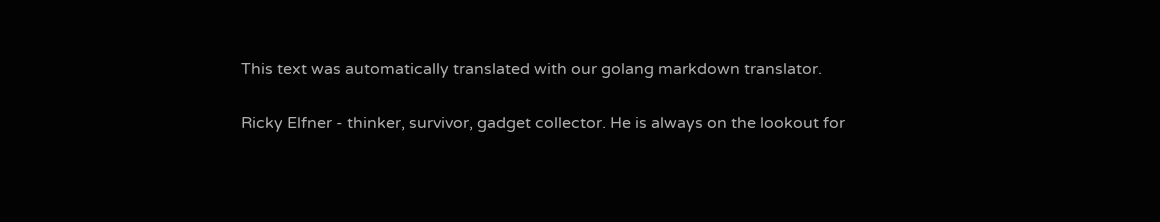This text was automatically translated with our golang markdown translator.

Ricky Elfner - thinker, survivor, gadget collector. He is always on the lookout for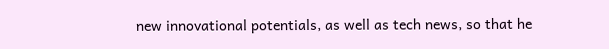new innovational potentials, as well as tech news, so that he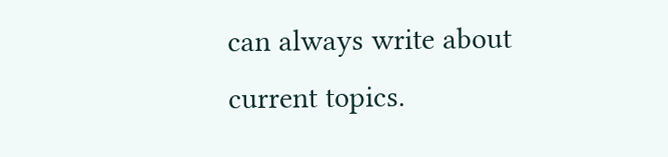can always write about current topics.